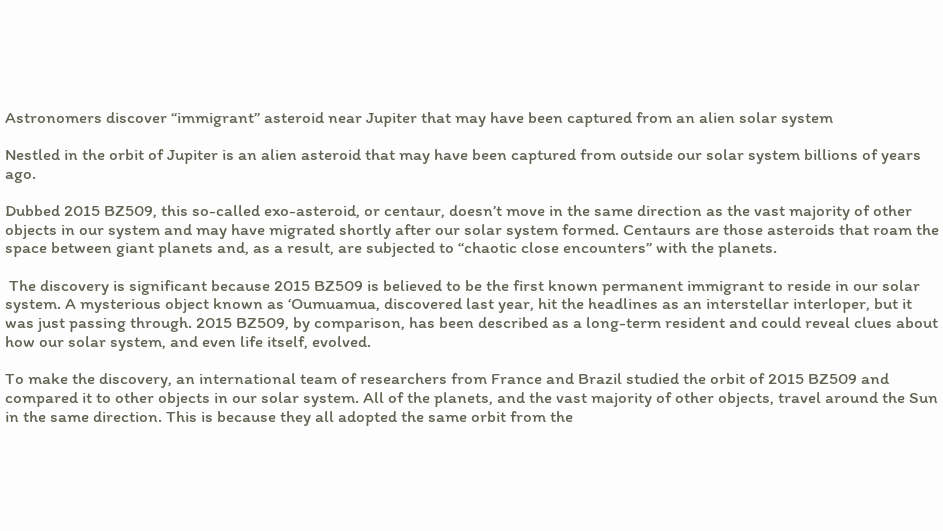Astronomers discover “immigrant” asteroid near Jupiter that may have been captured from an alien solar system

Nestled in the orbit of Jupiter is an alien asteroid that may have been captured from outside our solar system billions of years ago.

Dubbed 2015 BZ509, this so-called exo-asteroid, or centaur, doesn’t move in the same direction as the vast majority of other objects in our system and may have migrated shortly after our solar system formed. Centaurs are those asteroids that roam the space between giant planets and, as a result, are subjected to “chaotic close encounters” with the planets.

 The discovery is significant because 2015 BZ509 is believed to be the first known permanent immigrant to reside in our solar system. A mysterious object known as ‘Oumuamua, discovered last year, hit the headlines as an interstellar interloper, but it was just passing through. 2015 BZ509, by comparison, has been described as a long-term resident and could reveal clues about how our solar system, and even life itself, evolved.

To make the discovery, an international team of researchers from France and Brazil studied the orbit of 2015 BZ509 and compared it to other objects in our solar system. All of the planets, and the vast majority of other objects, travel around the Sun in the same direction. This is because they all adopted the same orbit from the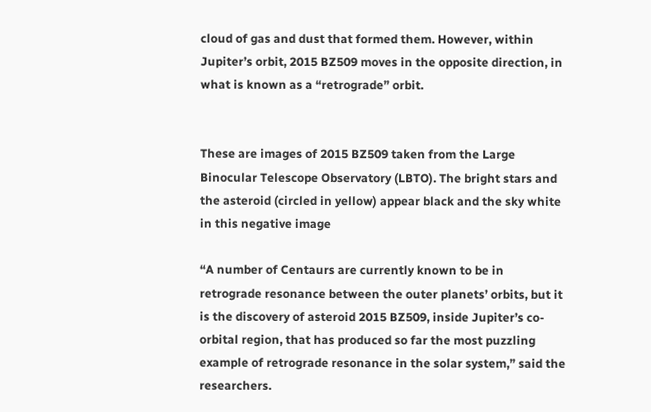cloud of gas and dust that formed them. However, within Jupiter’s orbit, 2015 BZ509 moves in the opposite direction, in what is known as a “retrograde” orbit.


These are images of 2015 BZ509 taken from the Large Binocular Telescope Observatory (LBTO). The bright stars and the asteroid (circled in yellow) appear black and the sky white in this negative image

“A number of Centaurs are currently known to be in retrograde resonance between the outer planets’ orbits, but it is the discovery of asteroid 2015 BZ509, inside Jupiter’s co-orbital region, that has produced so far the most puzzling example of retrograde resonance in the solar system,” said the researchers.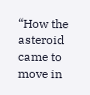“How the asteroid came to move in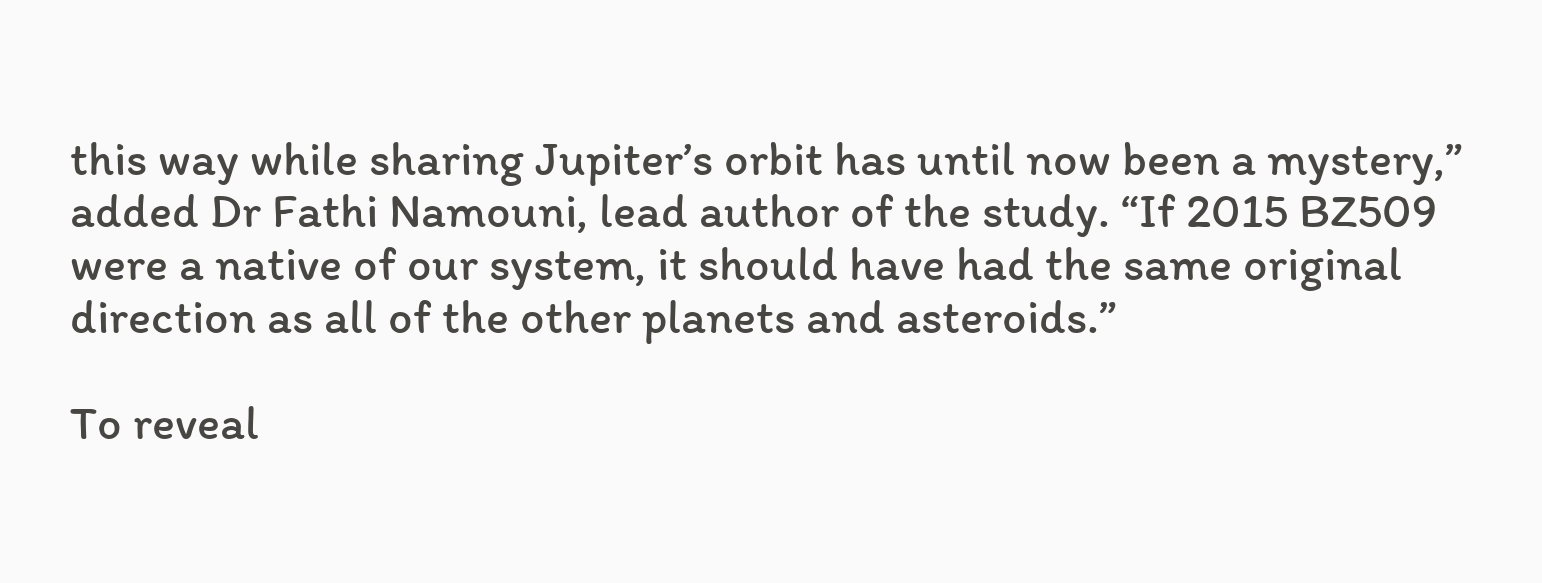this way while sharing Jupiter’s orbit has until now been a mystery,” added Dr Fathi Namouni, lead author of the study. “If 2015 BZ509 were a native of our system, it should have had the same original direction as all of the other planets and asteroids.”

To reveal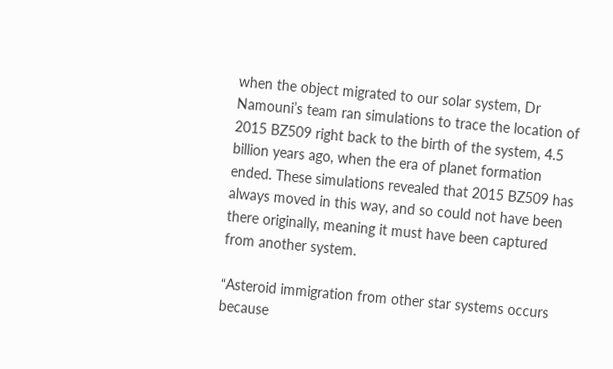when the object migrated to our solar system, Dr Namouni’s team ran simulations to trace the location of 2015 BZ509 right back to the birth of the system, 4.5 billion years ago, when the era of planet formation ended. These simulations revealed that 2015 BZ509 has always moved in this way, and so could not have been there originally, meaning it must have been captured from another system.

“Asteroid immigration from other star systems occurs because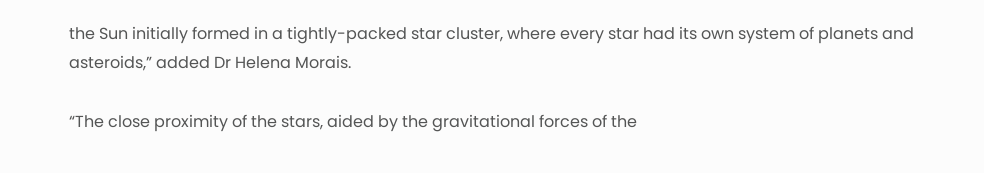the Sun initially formed in a tightly-packed star cluster, where every star had its own system of planets and asteroids,” added Dr Helena Morais.

“The close proximity of the stars, aided by the gravitational forces of the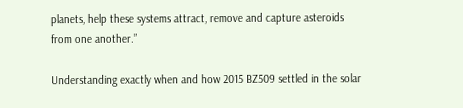planets, help these systems attract, remove and capture asteroids from one another.”

Understanding exactly when and how 2015 BZ509 settled in the solar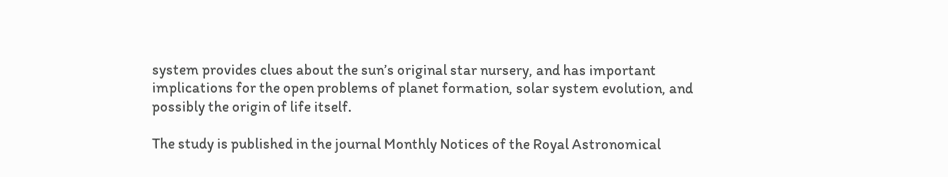system provides clues about the sun’s original star nursery, and has important implications for the open problems of planet formation, solar system evolution, and possibly the origin of life itself.

The study is published in the journal Monthly Notices of the Royal Astronomical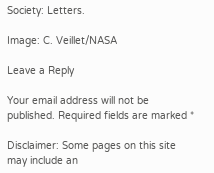Society: Letters.

Image: C. Veillet/NASA

Leave a Reply

Your email address will not be published. Required fields are marked *

Disclaimer: Some pages on this site may include an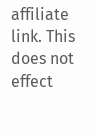affiliate link. This does not effect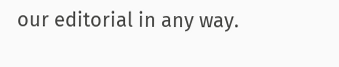our editorial in any way.